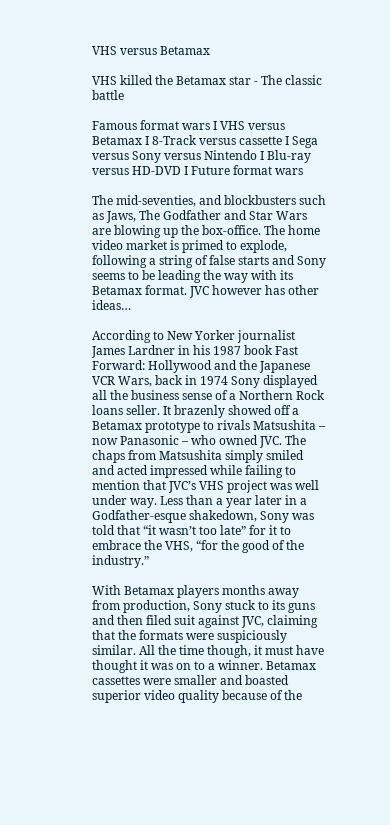VHS versus Betamax

VHS killed the Betamax star - The classic battle

Famous format wars I VHS versus Betamax I 8-Track versus cassette I Sega versus Sony versus Nintendo I Blu-ray versus HD-DVD I Future format wars

The mid-seventies, and blockbusters such as Jaws, The Godfather and Star Wars are blowing up the box-office. The home video market is primed to explode, following a string of false starts and Sony seems to be leading the way with its Betamax format. JVC however has other ideas…

According to New Yorker journalist James Lardner in his 1987 book Fast Forward: Hollywood and the Japanese VCR Wars, back in 1974 Sony displayed all the business sense of a Northern Rock loans seller. It brazenly showed off a Betamax prototype to rivals Matsushita – now Panasonic – who owned JVC. The chaps from Matsushita simply smiled and acted impressed while failing to mention that JVC’s VHS project was well under way. Less than a year later in a Godfather-esque shakedown, Sony was told that “it wasn’t too late” for it to embrace the VHS, “for the good of the industry.”

With Betamax players months away from production, Sony stuck to its guns and then filed suit against JVC, claiming that the formats were suspiciously similar. All the time though, it must have thought it was on to a winner. Betamax cassettes were smaller and boasted superior video quality because of the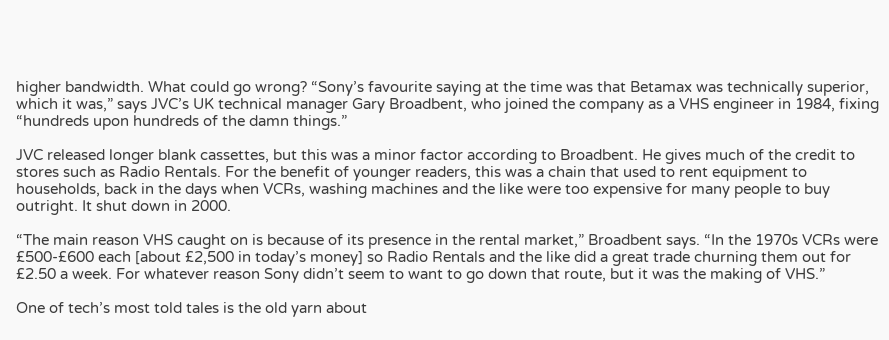higher bandwidth. What could go wrong? “Sony’s favourite saying at the time was that Betamax was technically superior, which it was,” says JVC’s UK technical manager Gary Broadbent, who joined the company as a VHS engineer in 1984, fixing “hundreds upon hundreds of the damn things.”

JVC released longer blank cassettes, but this was a minor factor according to Broadbent. He gives much of the credit to stores such as Radio Rentals. For the benefit of younger readers, this was a chain that used to rent equipment to households, back in the days when VCRs, washing machines and the like were too expensive for many people to buy outright. It shut down in 2000.

“The main reason VHS caught on is because of its presence in the rental market,” Broadbent says. “In the 1970s VCRs were £500-£600 each [about £2,500 in today’s money] so Radio Rentals and the like did a great trade churning them out for £2.50 a week. For whatever reason Sony didn’t seem to want to go down that route, but it was the making of VHS.”

One of tech’s most told tales is the old yarn about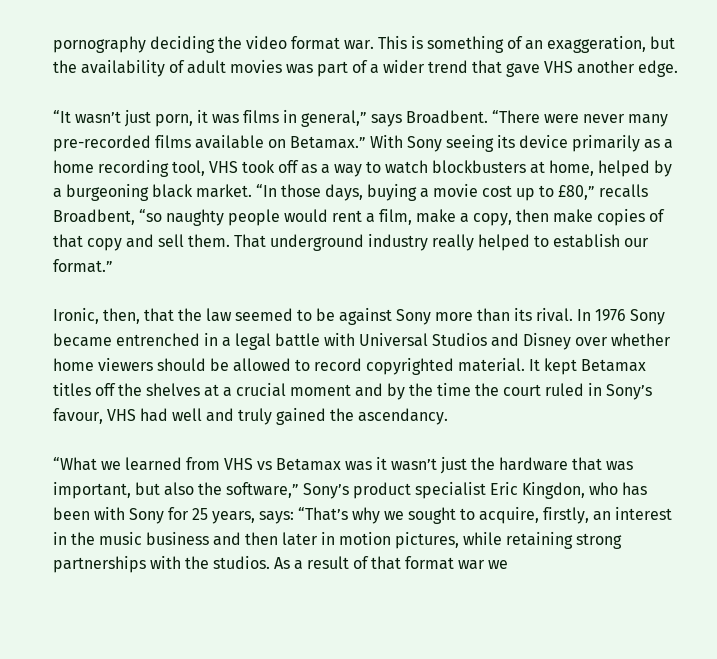pornography deciding the video format war. This is something of an exaggeration, but the availability of adult movies was part of a wider trend that gave VHS another edge.

“It wasn’t just porn, it was films in general,” says Broadbent. “There were never many pre-recorded films available on Betamax.” With Sony seeing its device primarily as a home recording tool, VHS took off as a way to watch blockbusters at home, helped by a burgeoning black market. “In those days, buying a movie cost up to £80,” recalls Broadbent, “so naughty people would rent a film, make a copy, then make copies of that copy and sell them. That underground industry really helped to establish our format.”

Ironic, then, that the law seemed to be against Sony more than its rival. In 1976 Sony became entrenched in a legal battle with Universal Studios and Disney over whether home viewers should be allowed to record copyrighted material. It kept Betamax titles off the shelves at a crucial moment and by the time the court ruled in Sony’s favour, VHS had well and truly gained the ascendancy.

“What we learned from VHS vs Betamax was it wasn’t just the hardware that was important, but also the software,” Sony’s product specialist Eric Kingdon, who has been with Sony for 25 years, says: “That’s why we sought to acquire, firstly, an interest in the music business and then later in motion pictures, while retaining strong partnerships with the studios. As a result of that format war we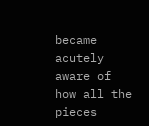became acutely aware of how all the pieces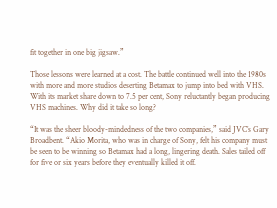fit together in one big jigsaw.”

Those lessons were learned at a cost. The battle continued well into the 1980s with more and more studios deserting Betamax to jump into bed with VHS. With its market share down to 7.5 per cent, Sony reluctantly began producing VHS machines. Why did it take so long?

“It was the sheer bloody-mindedness of the two companies,” said JVC’s Gary Broadbent. “Akio Morita, who was in charge of Sony, felt his company must be seen to be winning so Betamax had a long, lingering death. Sales tailed off for five or six years before they eventually killed it off.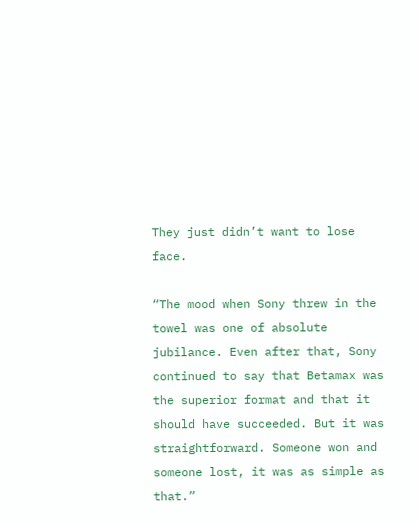They just didn’t want to lose face.

“The mood when Sony threw in the towel was one of absolute jubilance. Even after that, Sony continued to say that Betamax was the superior format and that it should have succeeded. But it was straightforward. Someone won and someone lost, it was as simple as that.”